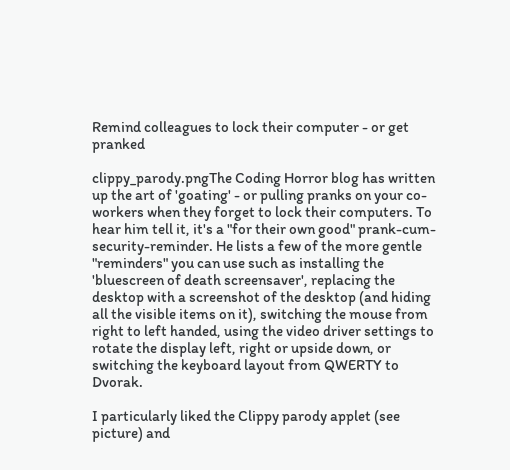Remind colleagues to lock their computer - or get pranked

clippy_parody.pngThe Coding Horror blog has written up the art of 'goating' - or pulling pranks on your co-workers when they forget to lock their computers. To hear him tell it, it's a "for their own good" prank-cum-security-reminder. He lists a few of the more gentle "reminders" you can use such as installing the 'bluescreen of death screensaver', replacing the desktop with a screenshot of the desktop (and hiding all the visible items on it), switching the mouse from right to left handed, using the video driver settings to rotate the display left, right or upside down, or switching the keyboard layout from QWERTY to Dvorak.

I particularly liked the Clippy parody applet (see picture) and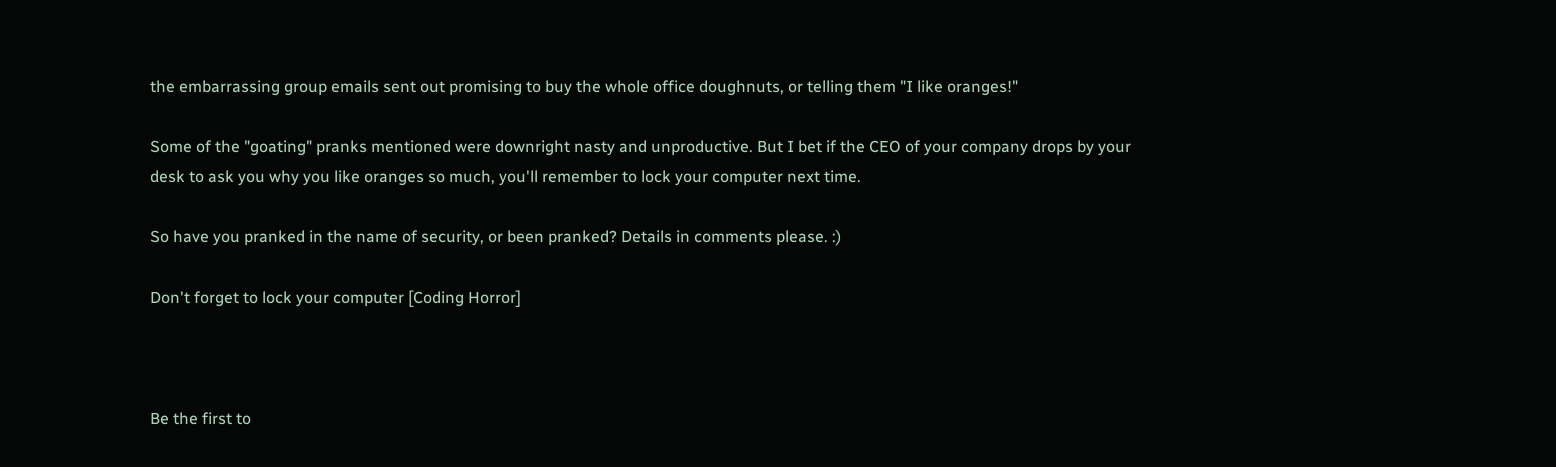the embarrassing group emails sent out promising to buy the whole office doughnuts, or telling them "I like oranges!"

Some of the "goating" pranks mentioned were downright nasty and unproductive. But I bet if the CEO of your company drops by your desk to ask you why you like oranges so much, you'll remember to lock your computer next time.

So have you pranked in the name of security, or been pranked? Details in comments please. :)

Don't forget to lock your computer [Coding Horror]



Be the first to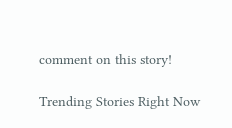comment on this story!

Trending Stories Right Now